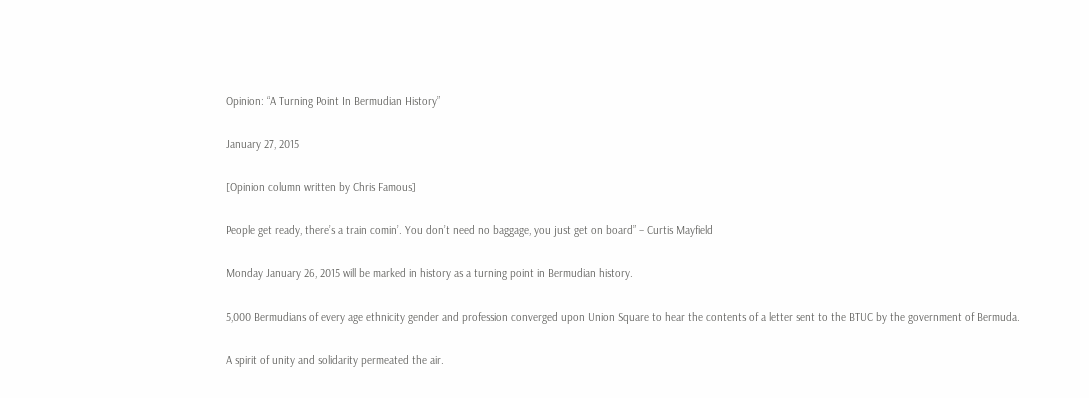Opinion: “A Turning Point In Bermudian History”

January 27, 2015

[Opinion column written by Chris Famous]

People get ready, there’s a train comin’. You don’t need no baggage, you just get on board” – Curtis Mayfield

Monday January 26, 2015 will be marked in history as a turning point in Bermudian history.

5,000 Bermudians of every age ethnicity gender and profession converged upon Union Square to hear the contents of a letter sent to the BTUC by the government of Bermuda.

A spirit of unity and solidarity permeated the air.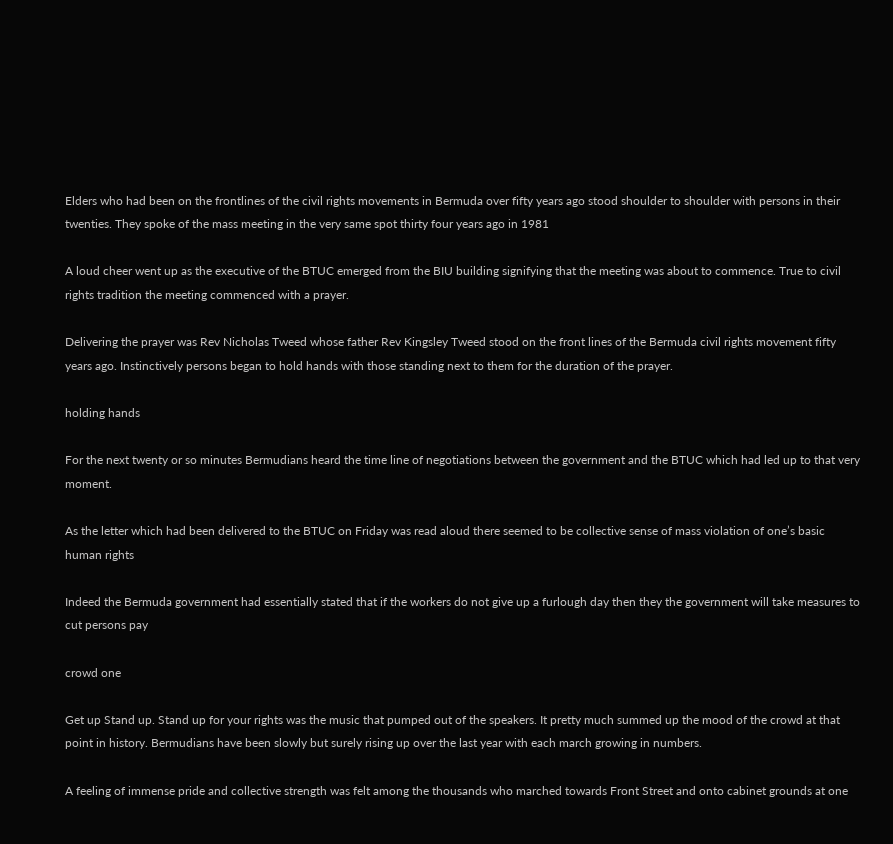Elders who had been on the frontlines of the civil rights movements in Bermuda over fifty years ago stood shoulder to shoulder with persons in their twenties. They spoke of the mass meeting in the very same spot thirty four years ago in 1981

A loud cheer went up as the executive of the BTUC emerged from the BIU building signifying that the meeting was about to commence. True to civil rights tradition the meeting commenced with a prayer.

Delivering the prayer was Rev Nicholas Tweed whose father Rev Kingsley Tweed stood on the front lines of the Bermuda civil rights movement fifty years ago. Instinctively persons began to hold hands with those standing next to them for the duration of the prayer.

holding hands

For the next twenty or so minutes Bermudians heard the time line of negotiations between the government and the BTUC which had led up to that very moment.

As the letter which had been delivered to the BTUC on Friday was read aloud there seemed to be collective sense of mass violation of one’s basic human rights

Indeed the Bermuda government had essentially stated that if the workers do not give up a furlough day then they the government will take measures to cut persons pay

crowd one

Get up Stand up. Stand up for your rights was the music that pumped out of the speakers. It pretty much summed up the mood of the crowd at that point in history. Bermudians have been slowly but surely rising up over the last year with each march growing in numbers.

A feeling of immense pride and collective strength was felt among the thousands who marched towards Front Street and onto cabinet grounds at one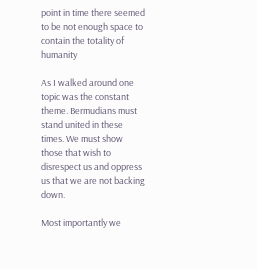point in time there seemed to be not enough space to contain the totality of humanity

As I walked around one topic was the constant theme. Bermudians must stand united in these times. We must show those that wish to disrespect us and oppress us that we are not backing down.

Most importantly we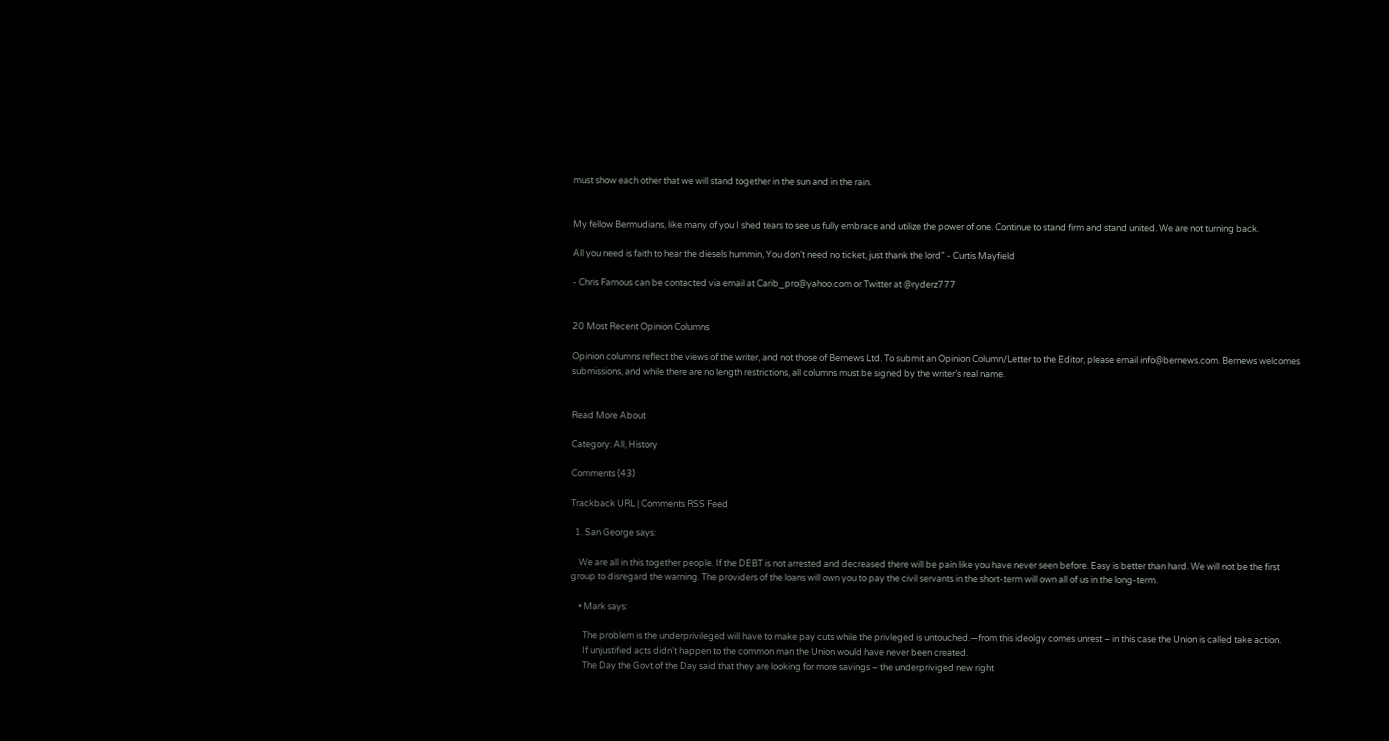must show each other that we will stand together in the sun and in the rain.


My fellow Bermudians, like many of you I shed tears to see us fully embrace and utilize the power of one. Continue to stand firm and stand united. We are not turning back.

All you need is faith to hear the diesels hummin, You don’t need no ticket, just thank the lord” - Curtis Mayfield

- Chris Famous can be contacted via email at Carib_pro@yahoo.com or Twitter at @ryderz777


20 Most Recent Opinion Columns

Opinion columns reflect the views of the writer, and not those of Bernews Ltd. To submit an Opinion Column/Letter to the Editor, please email info@bernews.com. Bernews welcomes submissions, and while there are no length restrictions, all columns must be signed by the writer’s real name.


Read More About

Category: All, History

Comments (43)

Trackback URL | Comments RSS Feed

  1. San George says:

    We are all in this together people. If the DEBT is not arrested and decreased there will be pain like you have never seen before. Easy is better than hard. We will not be the first group to disregard the warning. The providers of the loans will own you to pay the civil servants in the short-term will own all of us in the long-term.

    • Mark says:

      The problem is the underprivileged will have to make pay cuts while the privleged is untouched.—from this ideolgy comes unrest – in this case the Union is called take action.
      If unjustified acts didn’t happen to the common man the Union would have never been created.
      The Day the Govt.of the Day said that they are looking for more savings – the underpriviged new right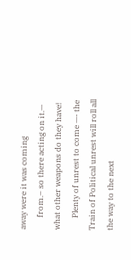away were it was coming
      from.– so there acting on it.— what other weapons do they have!
      Plenty of unrest to come —- the Train of Political unrest will roll all the way to the next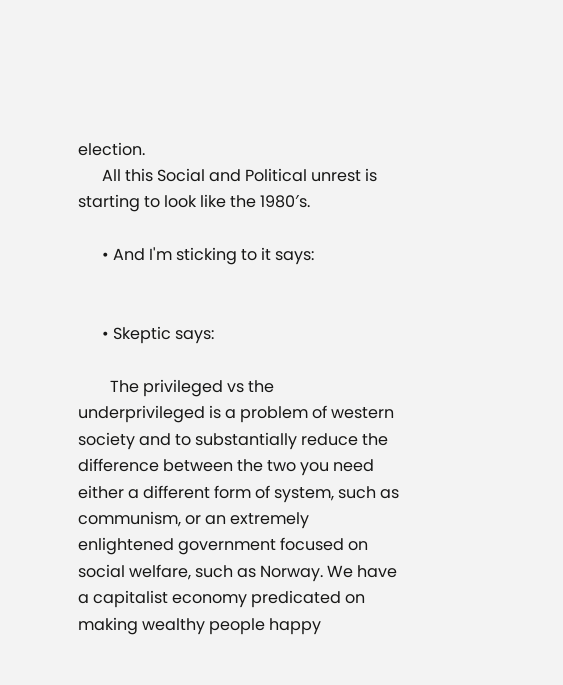election.
      All this Social and Political unrest is starting to look like the 1980′s.

      • And I'm sticking to it says:


      • Skeptic says:

        The privileged vs the underprivileged is a problem of western society and to substantially reduce the difference between the two you need either a different form of system, such as communism, or an extremely enlightened government focused on social welfare, such as Norway. We have a capitalist economy predicated on making wealthy people happy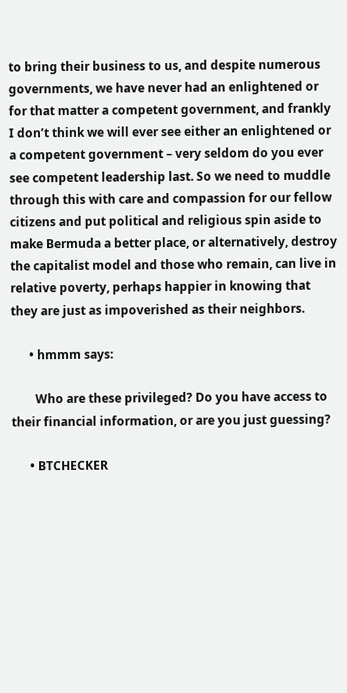to bring their business to us, and despite numerous governments, we have never had an enlightened or for that matter a competent government, and frankly I don’t think we will ever see either an enlightened or a competent government – very seldom do you ever see competent leadership last. So we need to muddle through this with care and compassion for our fellow citizens and put political and religious spin aside to make Bermuda a better place, or alternatively, destroy the capitalist model and those who remain, can live in relative poverty, perhaps happier in knowing that they are just as impoverished as their neighbors.

      • hmmm says:

        Who are these privileged? Do you have access to their financial information, or are you just guessing?

      • BTCHECKER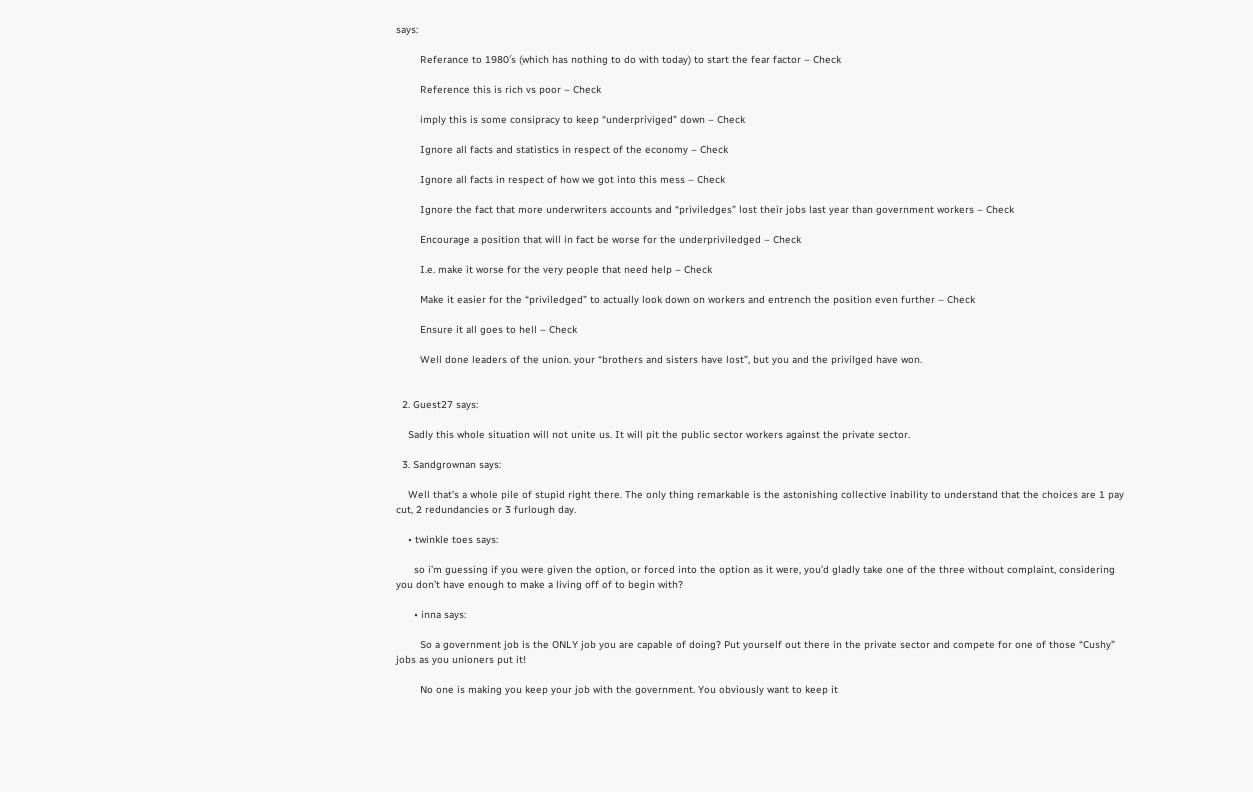says:

        Referance to 1980′s (which has nothing to do with today) to start the fear factor – Check

        Reference this is rich vs poor – Check

        imply this is some consipracy to keep “underpriviged” down – Check

        Ignore all facts and statistics in respect of the economy – Check

        Ignore all facts in respect of how we got into this mess – Check

        Ignore the fact that more underwriters accounts and “priviledges” lost their jobs last year than government workers – Check

        Encourage a position that will in fact be worse for the underpriviledged – Check

        I.e. make it worse for the very people that need help – Check

        Make it easier for the “priviledged” to actually look down on workers and entrench the position even further – Check

        Ensure it all goes to hell – Check

        Well done leaders of the union. your “brothers and sisters have lost”, but you and the privilged have won.


  2. Guest27 says:

    Sadly this whole situation will not unite us. It will pit the public sector workers against the private sector.

  3. Sandgrownan says:

    Well that’s a whole pile of stupid right there. The only thing remarkable is the astonishing collective inability to understand that the choices are 1 pay cut, 2 redundancies or 3 furlough day.

    • twinkle toes says:

      so i’m guessing if you were given the option, or forced into the option as it were, you’d gladly take one of the three without complaint, considering you don’t have enough to make a living off of to begin with?

      • inna says:

        So a government job is the ONLY job you are capable of doing? Put yourself out there in the private sector and compete for one of those “Cushy” jobs as you unioners put it!

        No one is making you keep your job with the government. You obviously want to keep it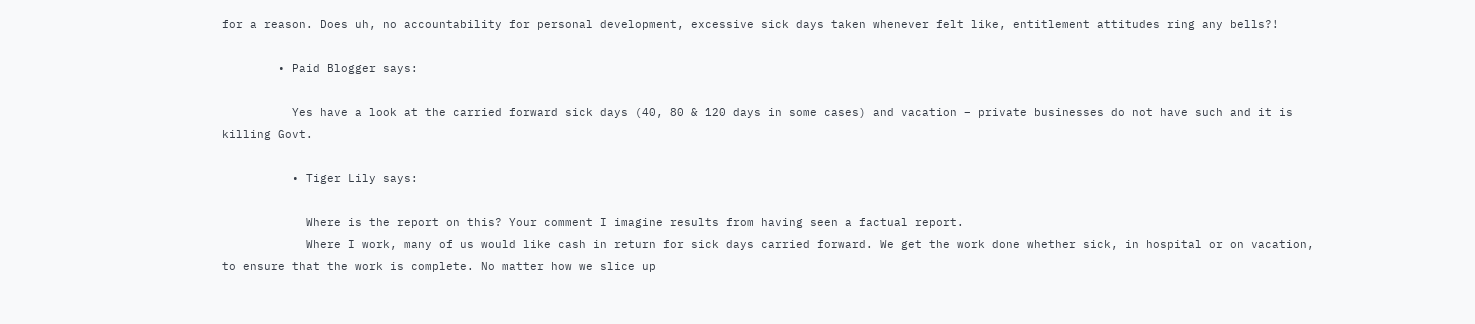for a reason. Does uh, no accountability for personal development, excessive sick days taken whenever felt like, entitlement attitudes ring any bells?!

        • Paid Blogger says:

          Yes have a look at the carried forward sick days (40, 80 & 120 days in some cases) and vacation – private businesses do not have such and it is killing Govt.

          • Tiger Lily says:

            Where is the report on this? Your comment I imagine results from having seen a factual report.
            Where I work, many of us would like cash in return for sick days carried forward. We get the work done whether sick, in hospital or on vacation, to ensure that the work is complete. No matter how we slice up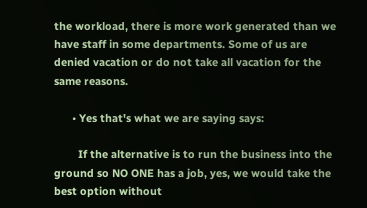the workload, there is more work generated than we have staff in some departments. Some of us are denied vacation or do not take all vacation for the same reasons.

      • Yes that's what we are saying says:

        If the alternative is to run the business into the ground so NO ONE has a job, yes, we would take the best option without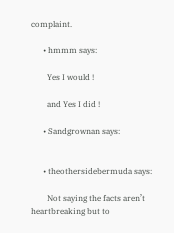complaint.

      • hmmm says:

        Yes I would !

        and Yes I did !

      • Sandgrownan says:


      • theothersidebermuda says:

        Not saying the facts aren’t heartbreaking but to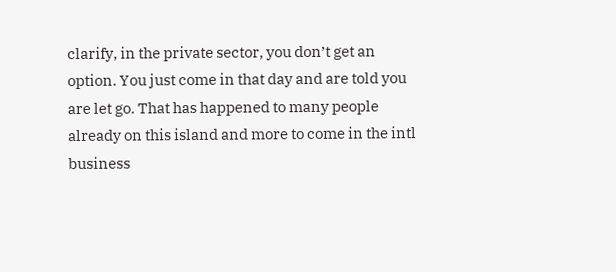clarify, in the private sector, you don’t get an option. You just come in that day and are told you are let go. That has happened to many people already on this island and more to come in the intl business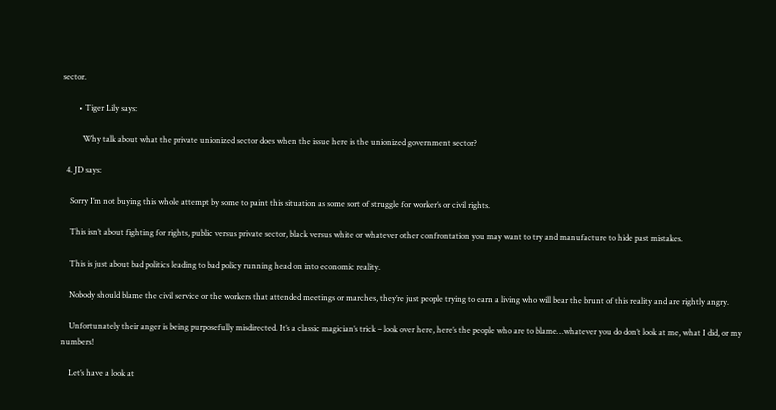sector.

        • Tiger Lily says:

          Why talk about what the private unionized sector does when the issue here is the unionized government sector?

  4. JD says:

    Sorry I’m not buying this whole attempt by some to paint this situation as some sort of struggle for worker’s or civil rights.

    This isn’t about fighting for rights, public versus private sector, black versus white or whatever other confrontation you may want to try and manufacture to hide past mistakes.

    This is just about bad politics leading to bad policy running head on into economic reality.

    Nobody should blame the civil service or the workers that attended meetings or marches, they’re just people trying to earn a living who will bear the brunt of this reality and are rightly angry.

    Unfortunately their anger is being purposefully misdirected. It’s a classic magician’s trick – look over here, here’s the people who are to blame…whatever you do don’t look at me, what I did, or my numbers!

    Let’s have a look at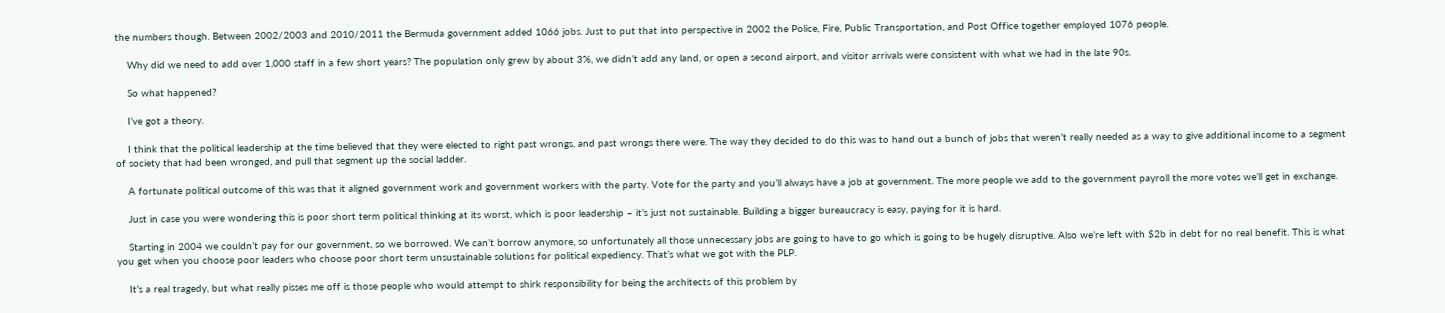the numbers though. Between 2002/2003 and 2010/2011 the Bermuda government added 1066 jobs. Just to put that into perspective in 2002 the Police, Fire, Public Transportation, and Post Office together employed 1076 people.

    Why did we need to add over 1,000 staff in a few short years? The population only grew by about 3%, we didn’t add any land, or open a second airport, and visitor arrivals were consistent with what we had in the late 90s.

    So what happened?

    I’ve got a theory.

    I think that the political leadership at the time believed that they were elected to right past wrongs, and past wrongs there were. The way they decided to do this was to hand out a bunch of jobs that weren’t really needed as a way to give additional income to a segment of society that had been wronged, and pull that segment up the social ladder.

    A fortunate political outcome of this was that it aligned government work and government workers with the party. Vote for the party and you’ll always have a job at government. The more people we add to the government payroll the more votes we’ll get in exchange.

    Just in case you were wondering this is poor short term political thinking at its worst, which is poor leadership – it’s just not sustainable. Building a bigger bureaucracy is easy, paying for it is hard.

    Starting in 2004 we couldn’t pay for our government, so we borrowed. We can’t borrow anymore, so unfortunately all those unnecessary jobs are going to have to go which is going to be hugely disruptive. Also we’re left with $2b in debt for no real benefit. This is what you get when you choose poor leaders who choose poor short term unsustainable solutions for political expediency. That’s what we got with the PLP.

    It’s a real tragedy, but what really pisses me off is those people who would attempt to shirk responsibility for being the architects of this problem by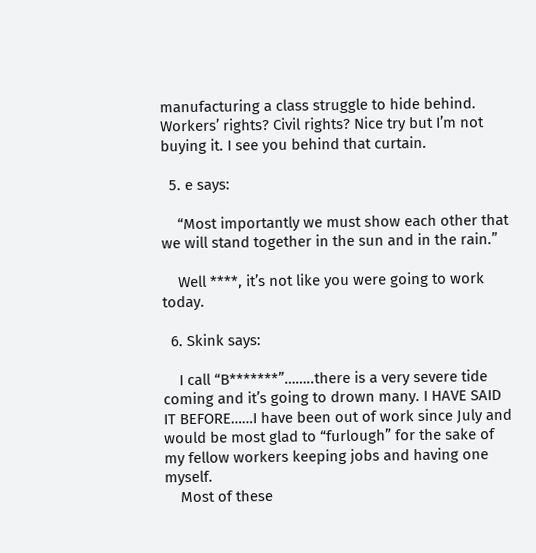manufacturing a class struggle to hide behind. Workers’ rights? Civil rights? Nice try but I’m not buying it. I see you behind that curtain.

  5. e says:

    “Most importantly we must show each other that we will stand together in the sun and in the rain.”

    Well ****, it’s not like you were going to work today.

  6. Skink says:

    I call “B*******”……..there is a very severe tide coming and it’s going to drown many. I HAVE SAID IT BEFORE……I have been out of work since July and would be most glad to “furlough” for the sake of my fellow workers keeping jobs and having one myself.
    Most of these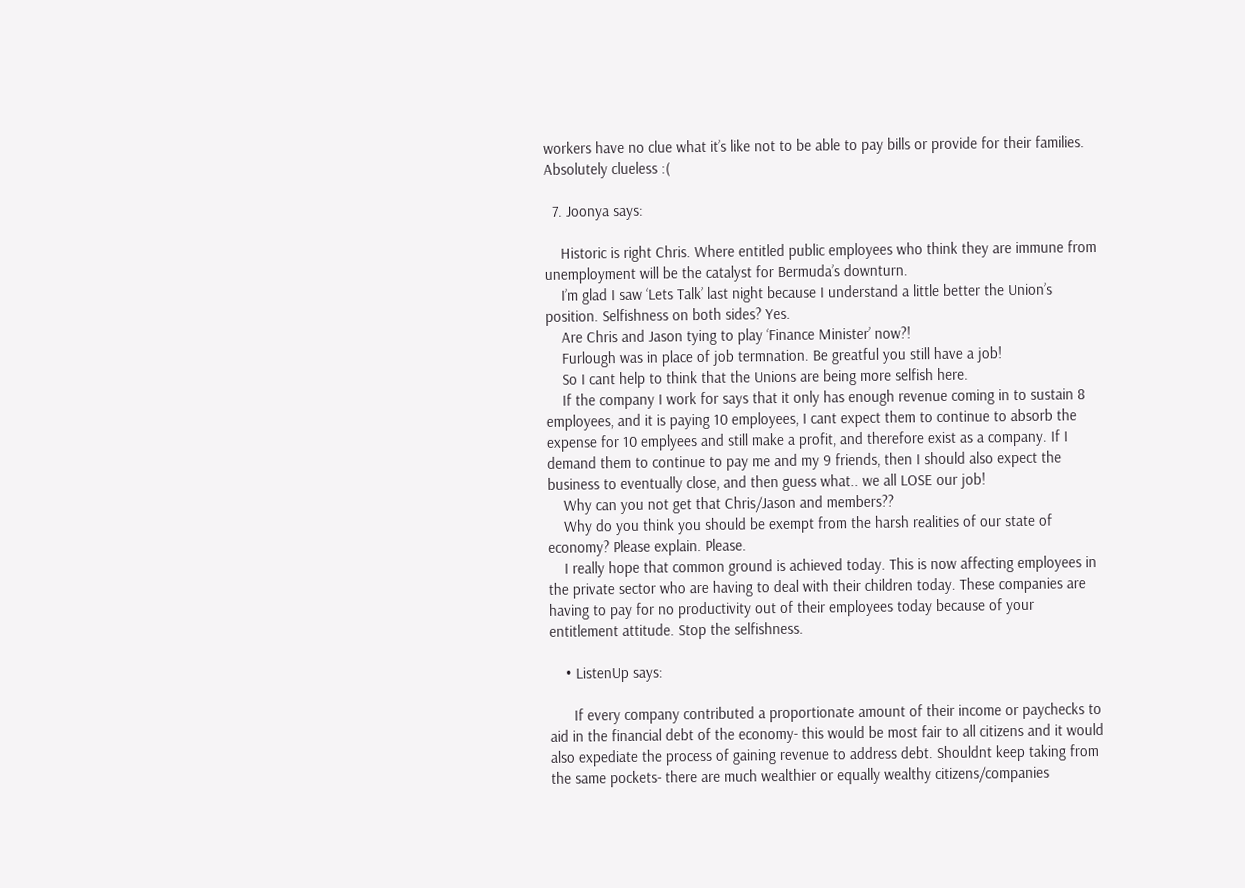workers have no clue what it’s like not to be able to pay bills or provide for their families. Absolutely clueless :(

  7. Joonya says:

    Historic is right Chris. Where entitled public employees who think they are immune from unemployment will be the catalyst for Bermuda’s downturn.
    I’m glad I saw ‘Lets Talk’ last night because I understand a little better the Union’s position. Selfishness on both sides? Yes.
    Are Chris and Jason tying to play ‘Finance Minister’ now?!
    Furlough was in place of job termnation. Be greatful you still have a job!
    So I cant help to think that the Unions are being more selfish here.
    If the company I work for says that it only has enough revenue coming in to sustain 8 employees, and it is paying 10 employees, I cant expect them to continue to absorb the expense for 10 emplyees and still make a profit, and therefore exist as a company. If I demand them to continue to pay me and my 9 friends, then I should also expect the business to eventually close, and then guess what.. we all LOSE our job!
    Why can you not get that Chris/Jason and members??
    Why do you think you should be exempt from the harsh realities of our state of economy? Please explain. Please.
    I really hope that common ground is achieved today. This is now affecting employees in the private sector who are having to deal with their children today. These companies are having to pay for no productivity out of their employees today because of your entitlement attitude. Stop the selfishness.

    • ListenUp says:

      If every company contributed a proportionate amount of their income or paychecks to aid in the financial debt of the economy- this would be most fair to all citizens and it would also expediate the process of gaining revenue to address debt. Shouldnt keep taking from the same pockets- there are much wealthier or equally wealthy citizens/companies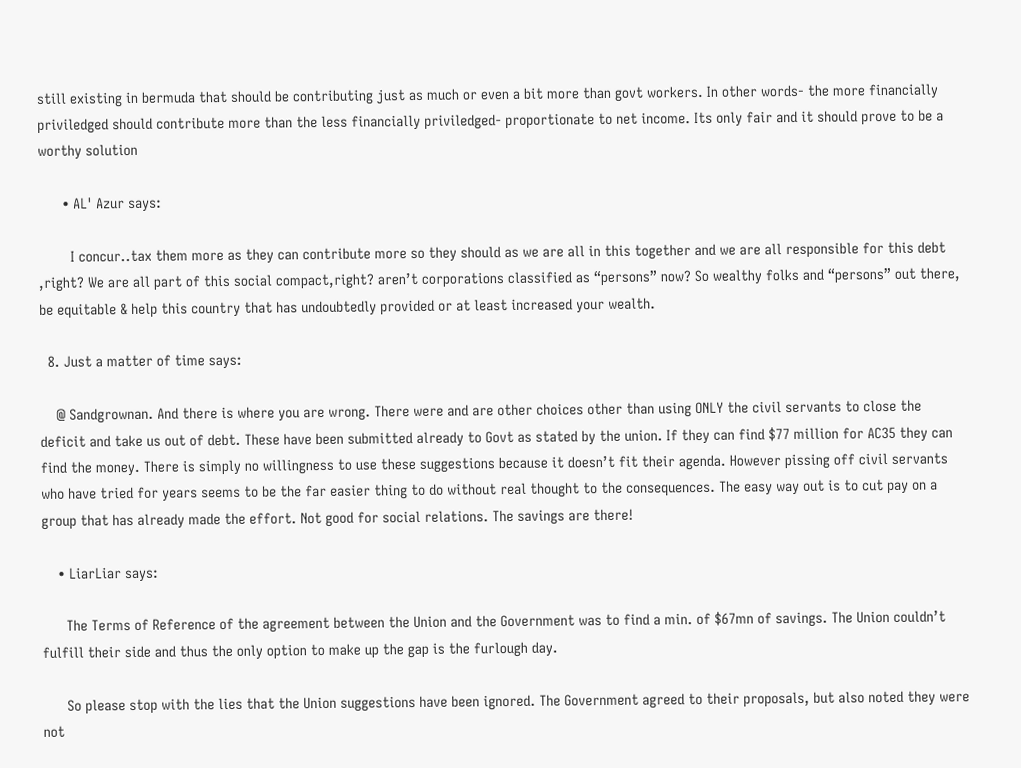still existing in bermuda that should be contributing just as much or even a bit more than govt workers. In other words- the more financially priviledged should contribute more than the less financially priviledged- proportionate to net income. Its only fair and it should prove to be a worthy solution

      • AL' Azur says:

        I concur..tax them more as they can contribute more so they should as we are all in this together and we are all responsible for this debt ,right? We are all part of this social compact,right? aren’t corporations classified as “persons” now? So wealthy folks and “persons” out there, be equitable & help this country that has undoubtedly provided or at least increased your wealth.

  8. Just a matter of time says:

    @ Sandgrownan. And there is where you are wrong. There were and are other choices other than using ONLY the civil servants to close the deficit and take us out of debt. These have been submitted already to Govt as stated by the union. If they can find $77 million for AC35 they can find the money. There is simply no willingness to use these suggestions because it doesn’t fit their agenda. However pissing off civil servants who have tried for years seems to be the far easier thing to do without real thought to the consequences. The easy way out is to cut pay on a group that has already made the effort. Not good for social relations. The savings are there!

    • LiarLiar says:

      The Terms of Reference of the agreement between the Union and the Government was to find a min. of $67mn of savings. The Union couldn’t fulfill their side and thus the only option to make up the gap is the furlough day.

      So please stop with the lies that the Union suggestions have been ignored. The Government agreed to their proposals, but also noted they were not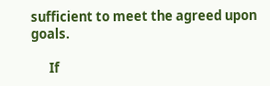sufficient to meet the agreed upon goals.

      If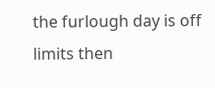the furlough day is off limits then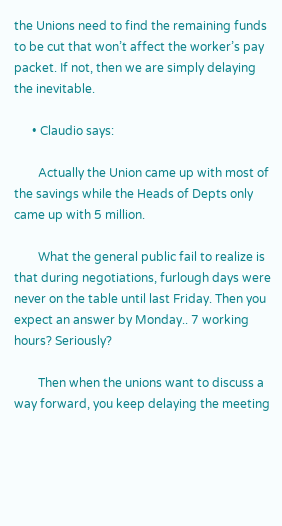the Unions need to find the remaining funds to be cut that won’t affect the worker’s pay packet. If not, then we are simply delaying the inevitable.

      • Claudio says:

        Actually the Union came up with most of the savings while the Heads of Depts only came up with 5 million.

        What the general public fail to realize is that during negotiations, furlough days were never on the table until last Friday. Then you expect an answer by Monday.. 7 working hours? Seriously?

        Then when the unions want to discuss a way forward, you keep delaying the meeting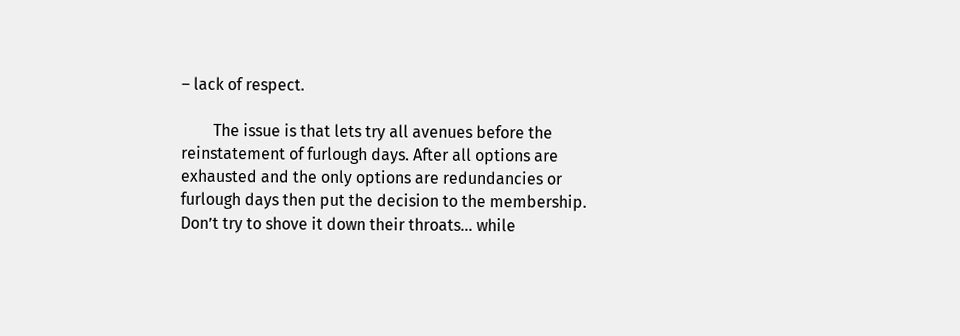– lack of respect.

        The issue is that lets try all avenues before the reinstatement of furlough days. After all options are exhausted and the only options are redundancies or furlough days then put the decision to the membership. Don’t try to shove it down their throats… while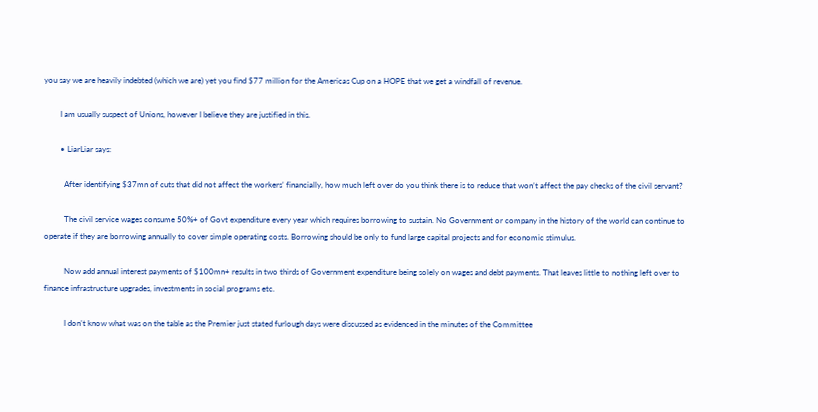you say we are heavily indebted (which we are) yet you find $77 million for the Americas Cup on a HOPE that we get a windfall of revenue.

        I am usually suspect of Unions, however I believe they are justified in this.

        • LiarLiar says:

          After identifying $37mn of cuts that did not affect the workers’ financially, how much left over do you think there is to reduce that won’t affect the pay checks of the civil servant?

          The civil service wages consume 50%+ of Govt expenditure every year which requires borrowing to sustain. No Government or company in the history of the world can continue to operate if they are borrowing annually to cover simple operating costs. Borrowing should be only to fund large capital projects and for economic stimulus.

          Now add annual interest payments of $100mn+ results in two thirds of Government expenditure being solely on wages and debt payments. That leaves little to nothing left over to finance infrastructure upgrades, investments in social programs etc.

          I don’t know what was on the table as the Premier just stated furlough days were discussed as evidenced in the minutes of the Committee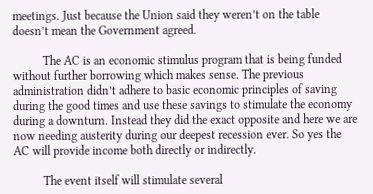meetings. Just because the Union said they weren’t on the table doesn’t mean the Government agreed.

          The AC is an economic stimulus program that is being funded without further borrowing which makes sense. The previous administration didn’t adhere to basic economic principles of saving during the good times and use these savings to stimulate the economy during a downturn. Instead they did the exact opposite and here we are now needing austerity during our deepest recession ever. So yes the AC will provide income both directly or indirectly.

          The event itself will stimulate several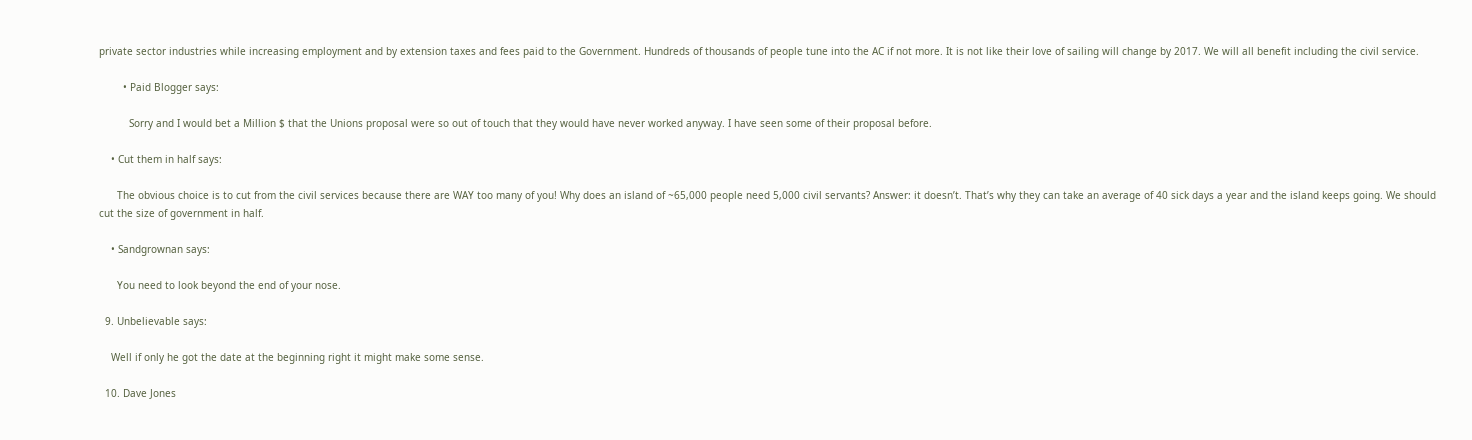private sector industries while increasing employment and by extension taxes and fees paid to the Government. Hundreds of thousands of people tune into the AC if not more. It is not like their love of sailing will change by 2017. We will all benefit including the civil service.

        • Paid Blogger says:

          Sorry and I would bet a Million $ that the Unions proposal were so out of touch that they would have never worked anyway. I have seen some of their proposal before.

    • Cut them in half says:

      The obvious choice is to cut from the civil services because there are WAY too many of you! Why does an island of ~65,000 people need 5,000 civil servants? Answer: it doesn’t. That’s why they can take an average of 40 sick days a year and the island keeps going. We should cut the size of government in half.

    • Sandgrownan says:

      You need to look beyond the end of your nose.

  9. Unbelievable says:

    Well if only he got the date at the beginning right it might make some sense.

  10. Dave Jones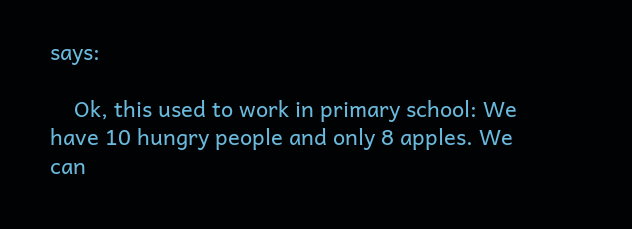says:

    Ok, this used to work in primary school: We have 10 hungry people and only 8 apples. We can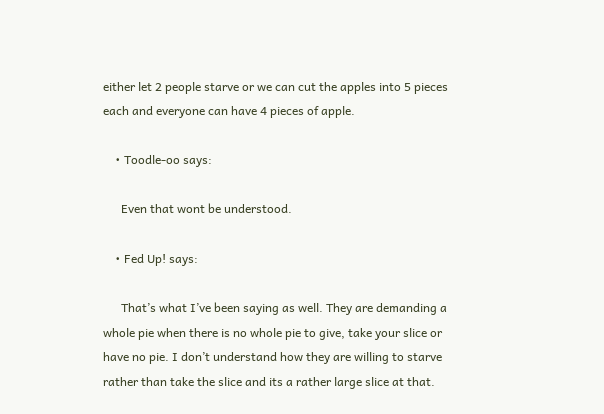either let 2 people starve or we can cut the apples into 5 pieces each and everyone can have 4 pieces of apple.

    • Toodle-oo says:

      Even that wont be understood.

    • Fed Up! says:

      That’s what I’ve been saying as well. They are demanding a whole pie when there is no whole pie to give, take your slice or have no pie. I don’t understand how they are willing to starve rather than take the slice and its a rather large slice at that.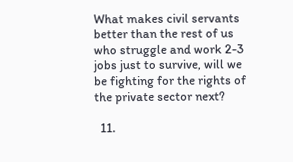What makes civil servants better than the rest of us who struggle and work 2-3 jobs just to survive, will we be fighting for the rights of the private sector next?

  11.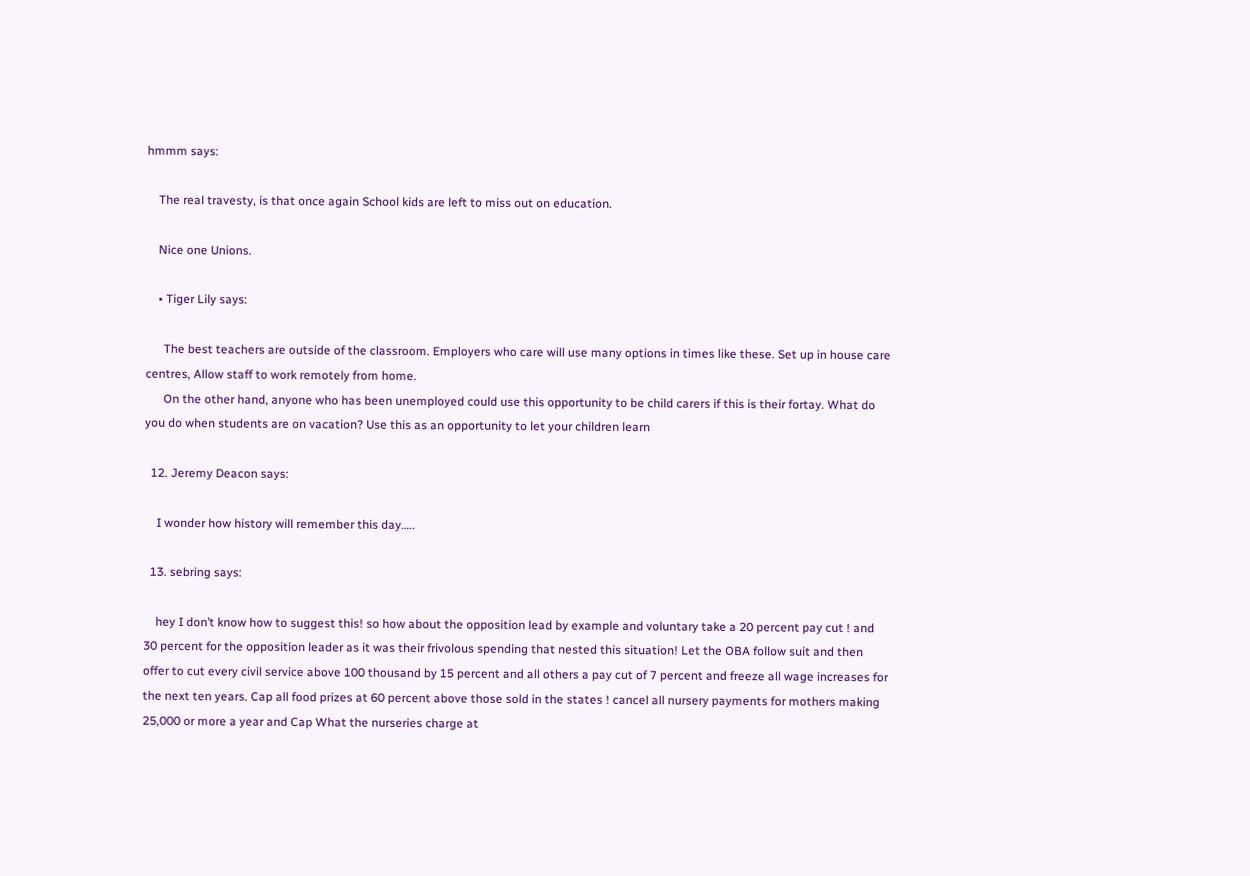hmmm says:

    The real travesty, is that once again School kids are left to miss out on education.

    Nice one Unions.

    • Tiger Lily says:

      The best teachers are outside of the classroom. Employers who care will use many options in times like these. Set up in house care centres, Allow staff to work remotely from home.
      On the other hand, anyone who has been unemployed could use this opportunity to be child carers if this is their fortay. What do you do when students are on vacation? Use this as an opportunity to let your children learn

  12. Jeremy Deacon says:

    I wonder how history will remember this day…..

  13. sebring says:

    hey I don’t know how to suggest this! so how about the opposition lead by example and voluntary take a 20 percent pay cut ! and 30 percent for the opposition leader as it was their frivolous spending that nested this situation! Let the OBA follow suit and then offer to cut every civil service above 100 thousand by 15 percent and all others a pay cut of 7 percent and freeze all wage increases for the next ten years. Cap all food prizes at 60 percent above those sold in the states ! cancel all nursery payments for mothers making 25,000 or more a year and Cap What the nurseries charge at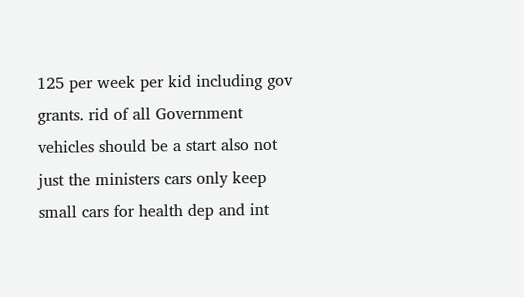125 per week per kid including gov grants. rid of all Government vehicles should be a start also not just the ministers cars only keep small cars for health dep and int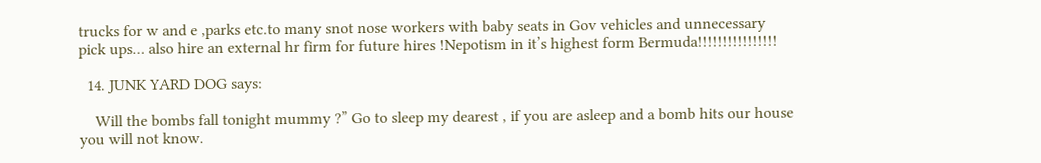trucks for w and e ,parks etc.to many snot nose workers with baby seats in Gov vehicles and unnecessary pick ups… also hire an external hr firm for future hires !Nepotism in it’s highest form Bermuda!!!!!!!!!!!!!!!!

  14. JUNK YARD DOG says:

    Will the bombs fall tonight mummy ?” Go to sleep my dearest , if you are asleep and a bomb hits our house you will not know.